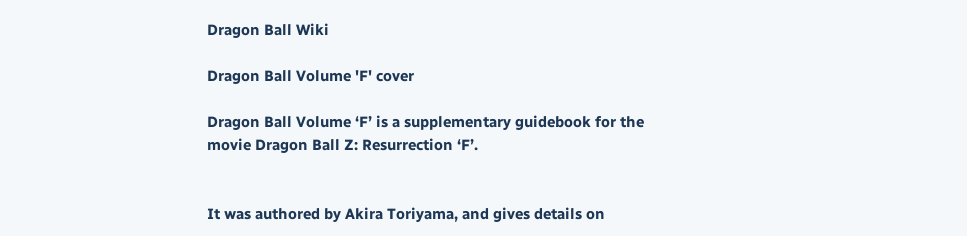Dragon Ball Wiki

Dragon Ball Volume 'F' cover

Dragon Ball Volume ‘F’ is a supplementary guidebook for the movie Dragon Ball Z: Resurrection ‘F’.


It was authored by Akira Toriyama, and gives details on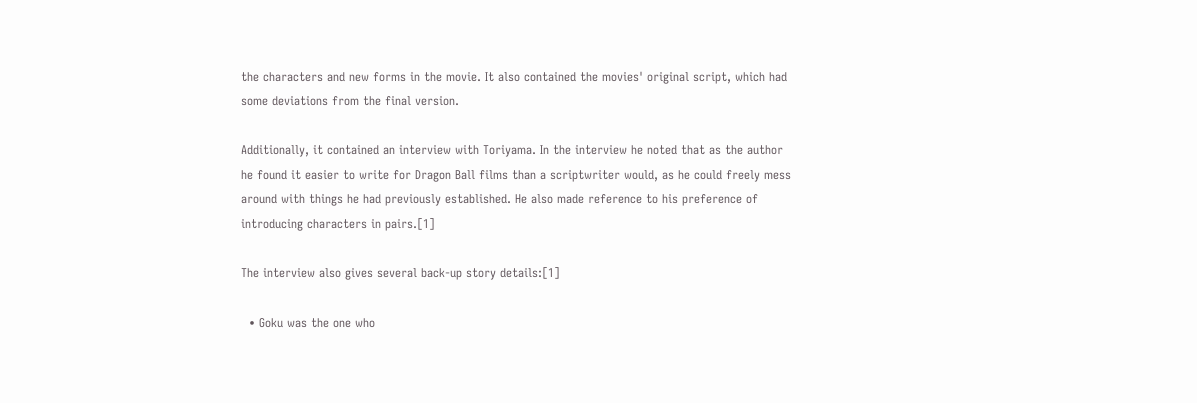the characters and new forms in the movie. It also contained the movies' original script, which had some deviations from the final version.

Additionally, it contained an interview with Toriyama. In the interview he noted that as the author he found it easier to write for Dragon Ball films than a scriptwriter would, as he could freely mess around with things he had previously established. He also made reference to his preference of introducing characters in pairs.[1]

The interview also gives several back-up story details:[1]

  • Goku was the one who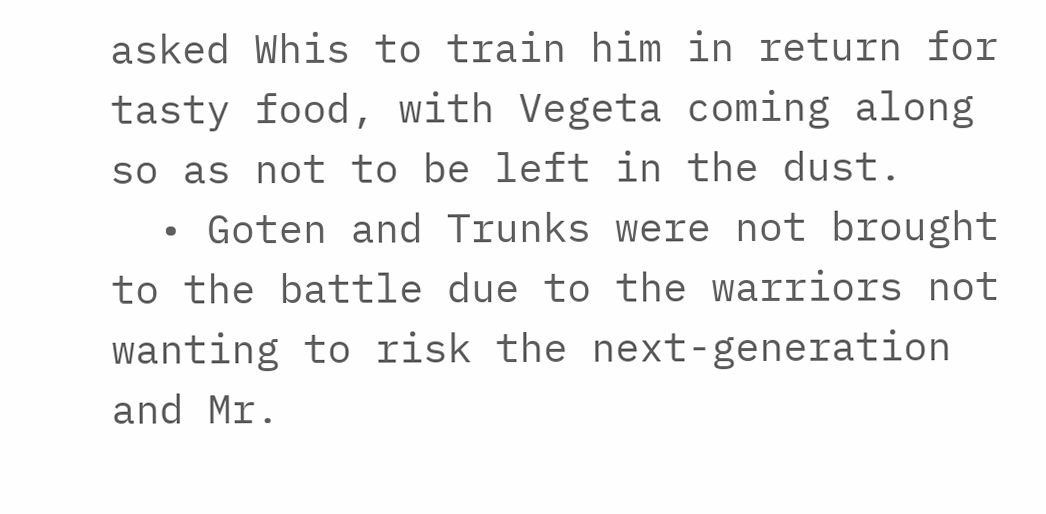asked Whis to train him in return for tasty food, with Vegeta coming along so as not to be left in the dust.
  • Goten and Trunks were not brought to the battle due to the warriors not wanting to risk the next-generation and Mr.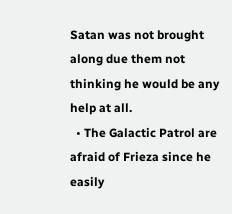Satan was not brought along due them not thinking he would be any help at all.
  • The Galactic Patrol are afraid of Frieza since he easily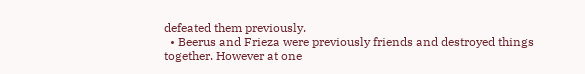defeated them previously.
  • Beerus and Frieza were previously friends and destroyed things together. However at one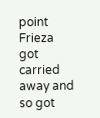point Frieza got carried away and so got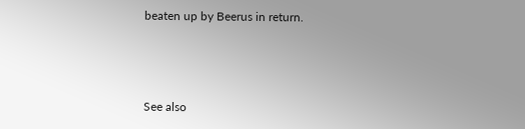beaten up by Beerus in return.



See also